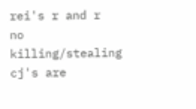rei's r and r
no killing/stealing
cj's are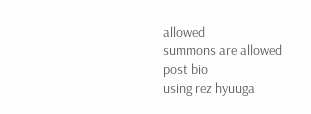allowed
summons are allowed
post bio
using rez hyuuga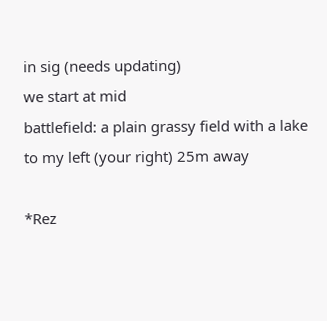in sig (needs updating)
we start at mid
battlefield: a plain grassy field with a lake to my left (your right) 25m away

*Rez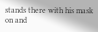stands there with his mask on and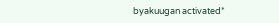byakuugan activated*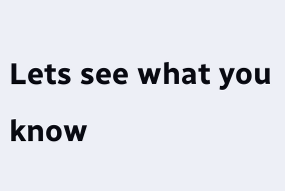Lets see what you know